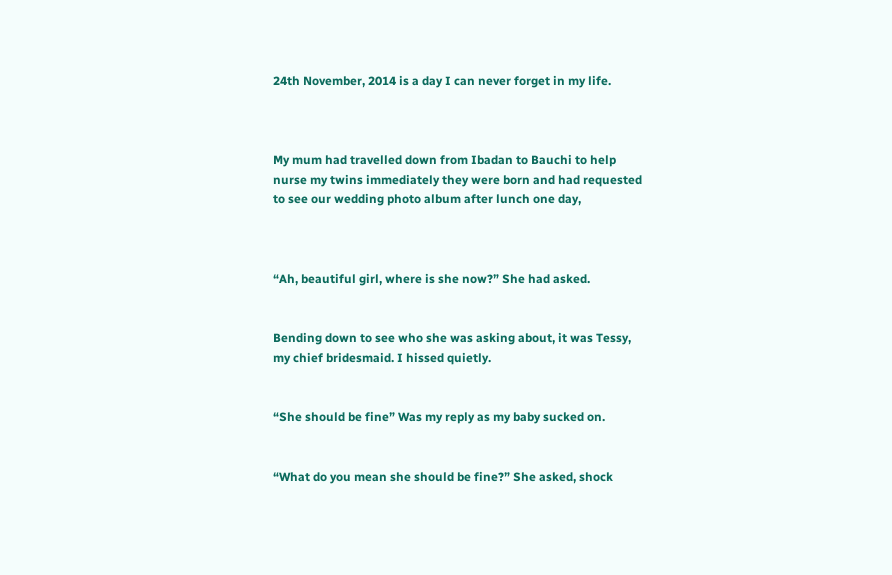24th November, 2014 is a day I can never forget in my life.



My mum had travelled down from Ibadan to Bauchi to help nurse my twins immediately they were born and had requested to see our wedding photo album after lunch one day,



“Ah, beautiful girl, where is she now?” She had asked.


Bending down to see who she was asking about, it was Tessy, my chief bridesmaid. I hissed quietly.


“She should be fine” Was my reply as my baby sucked on.


“What do you mean she should be fine?” She asked, shock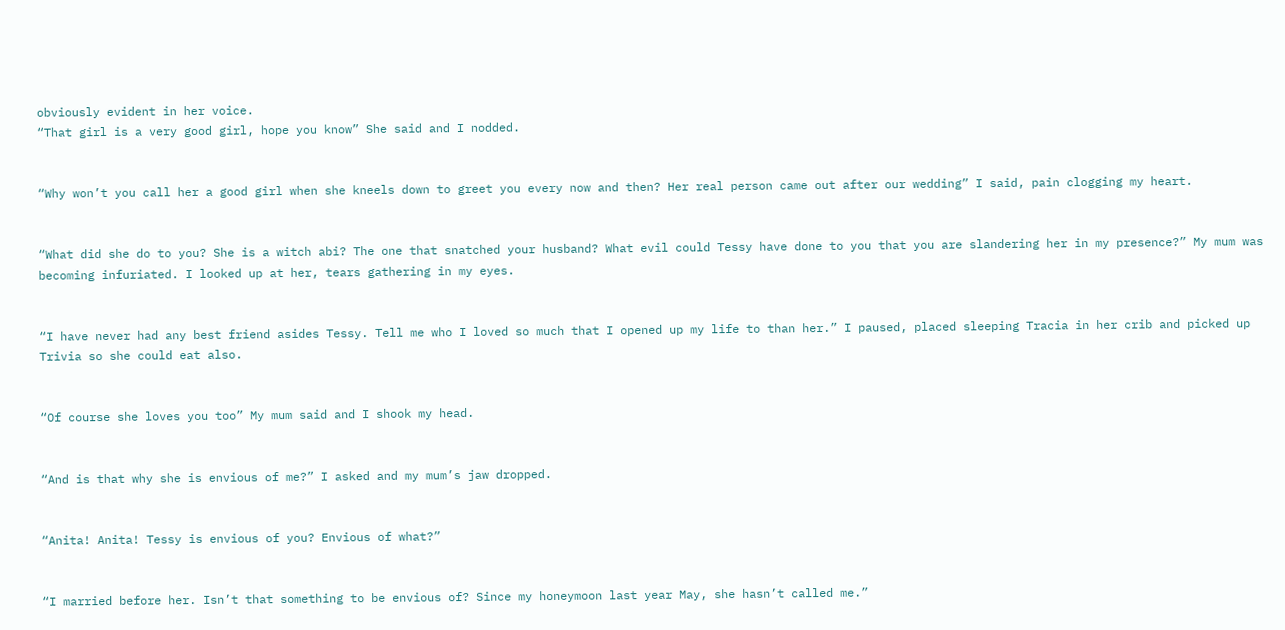obviously evident in her voice.
“That girl is a very good girl, hope you know” She said and I nodded.


“Why won’t you call her a good girl when she kneels down to greet you every now and then? Her real person came out after our wedding” I said, pain clogging my heart.


“What did she do to you? She is a witch abi? The one that snatched your husband? What evil could Tessy have done to you that you are slandering her in my presence?” My mum was becoming infuriated. I looked up at her, tears gathering in my eyes.


“I have never had any best friend asides Tessy. Tell me who I loved so much that I opened up my life to than her.” I paused, placed sleeping Tracia in her crib and picked up Trivia so she could eat also.


“Of course she loves you too” My mum said and I shook my head.


“And is that why she is envious of me?” I asked and my mum’s jaw dropped.


“Anita! Anita! Tessy is envious of you? Envious of what?”


“I married before her. Isn’t that something to be envious of? Since my honeymoon last year May, she hasn’t called me.”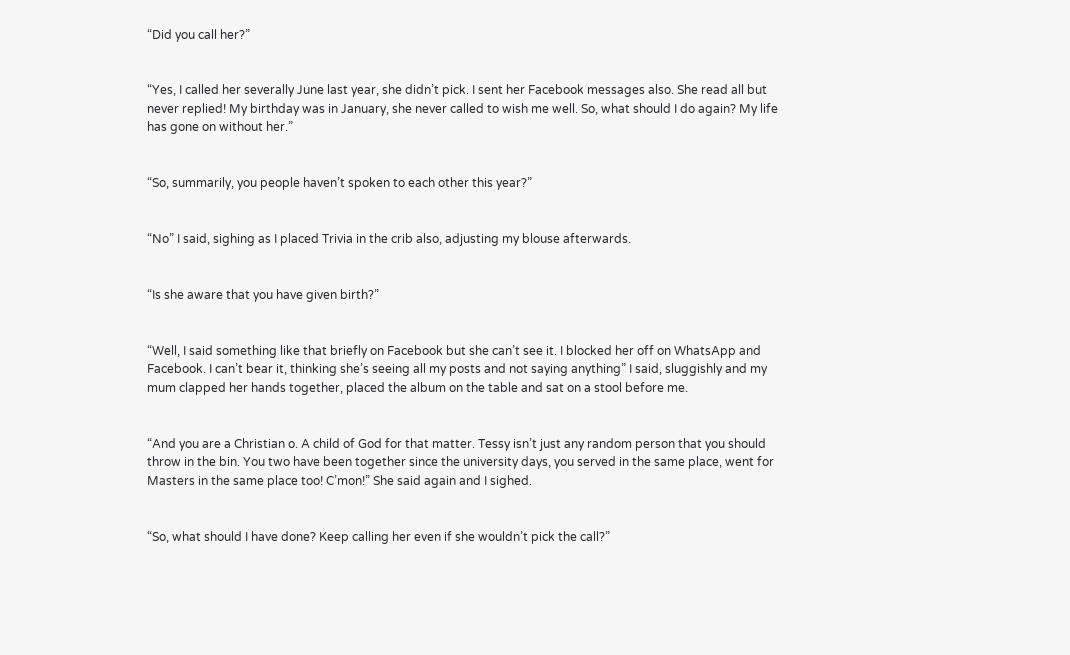“Did you call her?”


“Yes, I called her severally June last year, she didn’t pick. I sent her Facebook messages also. She read all but never replied! My birthday was in January, she never called to wish me well. So, what should I do again? My life has gone on without her.”


“So, summarily, you people haven’t spoken to each other this year?”


“No” I said, sighing as I placed Trivia in the crib also, adjusting my blouse afterwards.


“Is she aware that you have given birth?”


“Well, I said something like that briefly on Facebook but she can’t see it. I blocked her off on WhatsApp and Facebook. I can’t bear it, thinking she’s seeing all my posts and not saying anything” I said, sluggishly and my mum clapped her hands together, placed the album on the table and sat on a stool before me.


“And you are a Christian o. A child of God for that matter. Tessy isn’t just any random person that you should throw in the bin. You two have been together since the university days, you served in the same place, went for Masters in the same place too! C’mon!” She said again and I sighed.


“So, what should I have done? Keep calling her even if she wouldn’t pick the call?”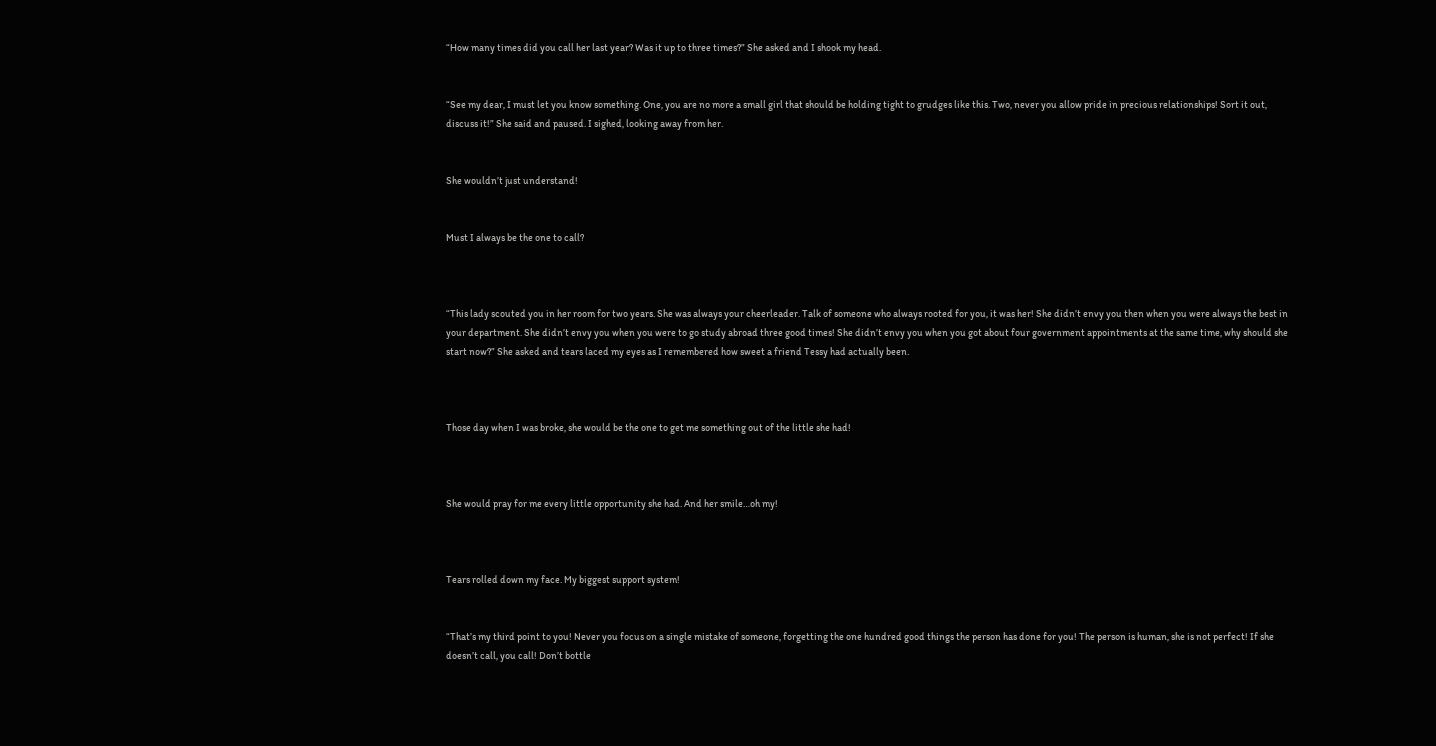“How many times did you call her last year? Was it up to three times?” She asked and I shook my head.


“See my dear, I must let you know something. One, you are no more a small girl that should be holding tight to grudges like this. Two, never you allow pride in precious relationships! Sort it out, discuss it!” She said and paused. I sighed, looking away from her.


She wouldn’t just understand!


Must I always be the one to call?



“This lady scouted you in her room for two years. She was always your cheerleader. Talk of someone who always rooted for you, it was her! She didn’t envy you then when you were always the best in your department. She didn’t envy you when you were to go study abroad three good times! She didn’t envy you when you got about four government appointments at the same time, why should she start now?” She asked and tears laced my eyes as I remembered how sweet a friend Tessy had actually been.



Those day when I was broke, she would be the one to get me something out of the little she had!



She would pray for me every little opportunity she had. And her smile…oh my!



Tears rolled down my face. My biggest support system!


“That’s my third point to you! Never you focus on a single mistake of someone, forgetting the one hundred good things the person has done for you! The person is human, she is not perfect! If she doesn’t call, you call! Don’t bottle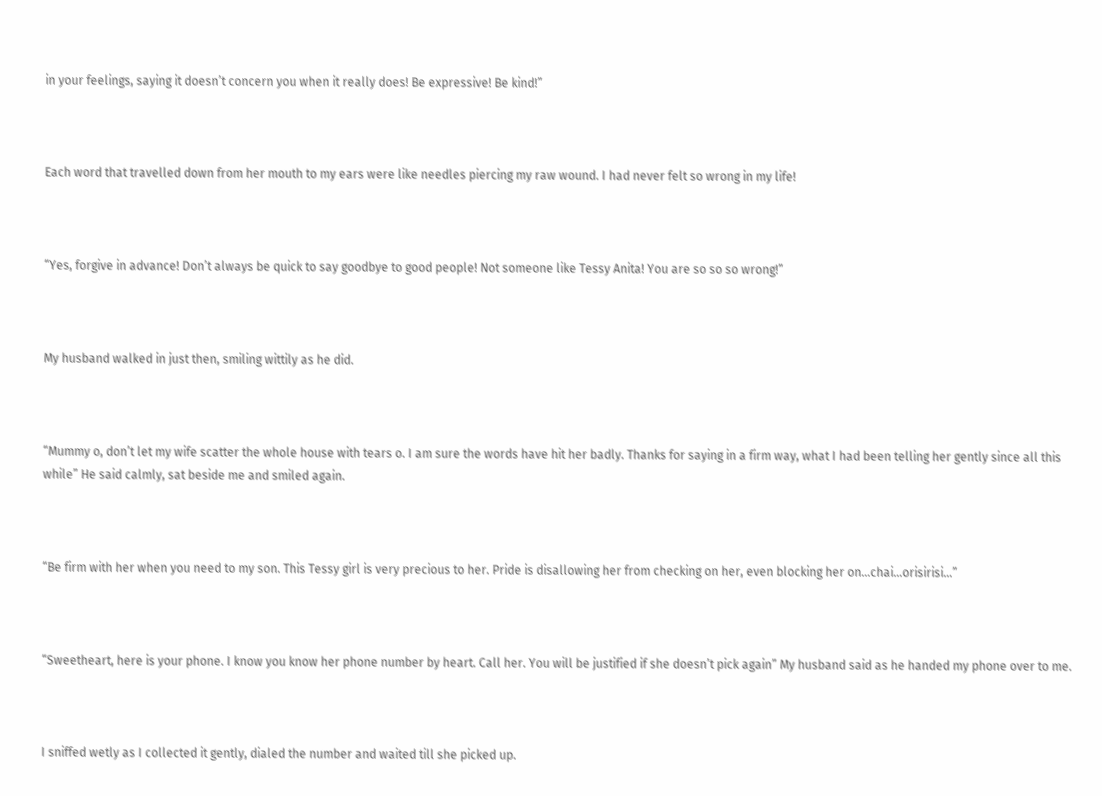in your feelings, saying it doesn’t concern you when it really does! Be expressive! Be kind!”



Each word that travelled down from her mouth to my ears were like needles piercing my raw wound. I had never felt so wrong in my life!



“Yes, forgive in advance! Don’t always be quick to say goodbye to good people! Not someone like Tessy Anita! You are so so so wrong!”



My husband walked in just then, smiling wittily as he did.



“Mummy o, don’t let my wife scatter the whole house with tears o. I am sure the words have hit her badly. Thanks for saying in a firm way, what I had been telling her gently since all this while” He said calmly, sat beside me and smiled again.



“Be firm with her when you need to my son. This Tessy girl is very precious to her. Pride is disallowing her from checking on her, even blocking her on…chai…orisirisi…”



“Sweetheart, here is your phone. I know you know her phone number by heart. Call her. You will be justified if she doesn’t pick again” My husband said as he handed my phone over to me.



I sniffed wetly as I collected it gently, dialed the number and waited till she picked up.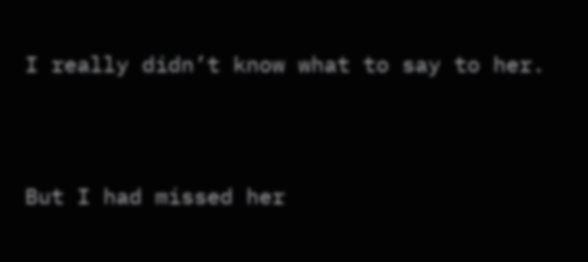I really didn’t know what to say to her.



But I had missed her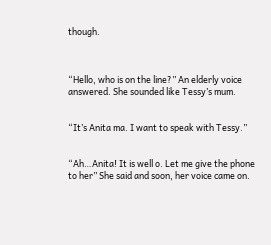though.



“Hello, who is on the line?” An elderly voice answered. She sounded like Tessy’s mum.


“It’s Anita ma. I want to speak with Tessy.”


“Ah…Anita! It is well o. Let me give the phone to her” She said and soon, her voice came on.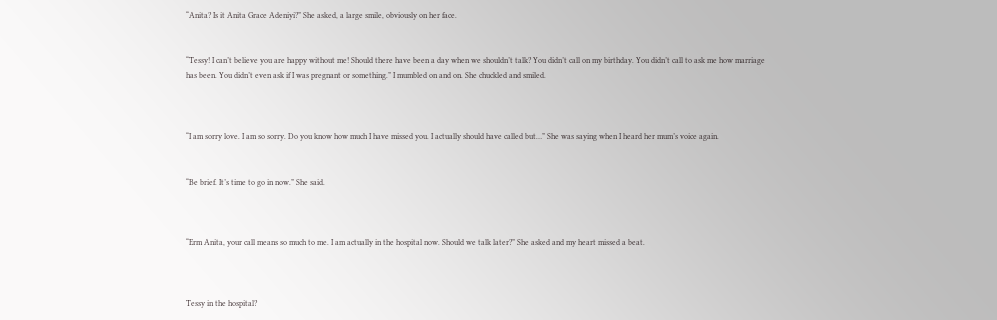“Anita? Is it Anita Grace Adeniyi?” She asked, a large smile, obviously on her face.


“Tessy! I can’t believe you are happy without me! Should there have been a day when we shouldn’t talk? You didn’t call on my birthday. You didn’t call to ask me how marriage has been. You didn’t even ask if I was pregnant or something.” I mumbled on and on. She chuckled and smiled.



“I am sorry love. I am so sorry. Do you know how much I have missed you. I actually should have called but…” She was saying when I heard her mum’s voice again.


“Be brief. It’s time to go in now.” She said.



“Erm Anita, your call means so much to me. I am actually in the hospital now. Should we talk later?” She asked and my heart missed a beat.



Tessy in the hospital?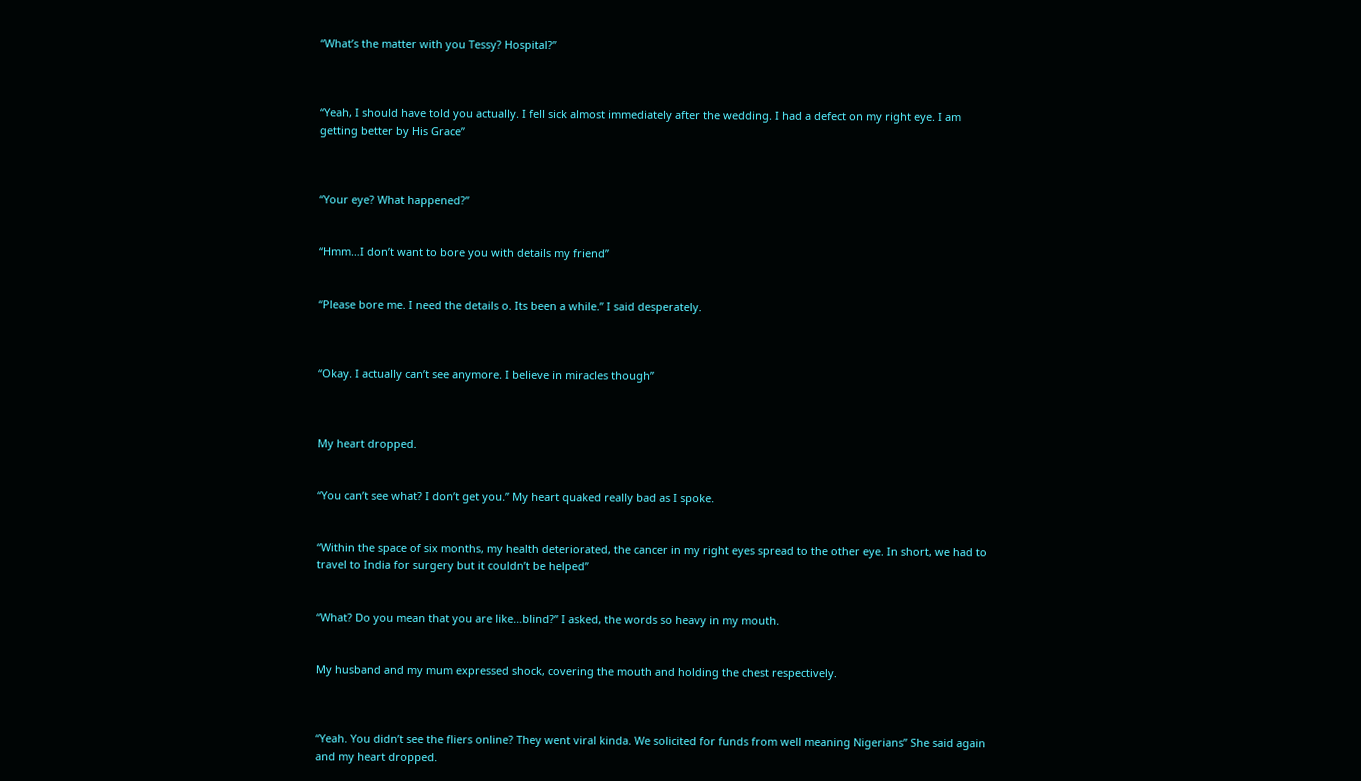“What’s the matter with you Tessy? Hospital?”



“Yeah, I should have told you actually. I fell sick almost immediately after the wedding. I had a defect on my right eye. I am getting better by His Grace”



“Your eye? What happened?”


“Hmm…I don’t want to bore you with details my friend”


“Please bore me. I need the details o. Its been a while.” I said desperately.



“Okay. I actually can’t see anymore. I believe in miracles though”



My heart dropped.


“You can’t see what? I don’t get you.” My heart quaked really bad as I spoke.


“Within the space of six months, my health deteriorated, the cancer in my right eyes spread to the other eye. In short, we had to travel to India for surgery but it couldn’t be helped”


“What? Do you mean that you are like…blind?” I asked, the words so heavy in my mouth.


My husband and my mum expressed shock, covering the mouth and holding the chest respectively.



“Yeah. You didn’t see the fliers online? They went viral kinda. We solicited for funds from well meaning Nigerians” She said again and my heart dropped.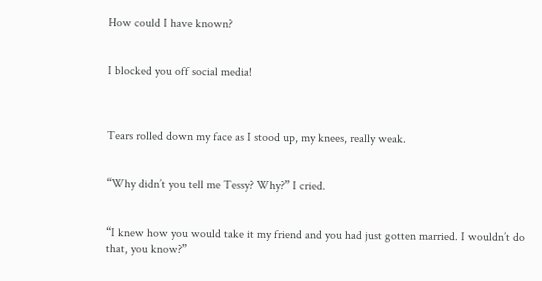How could I have known?


I blocked you off social media!



Tears rolled down my face as I stood up, my knees, really weak.


“Why didn’t you tell me Tessy? Why?” I cried.


“I knew how you would take it my friend and you had just gotten married. I wouldn’t do that, you know?”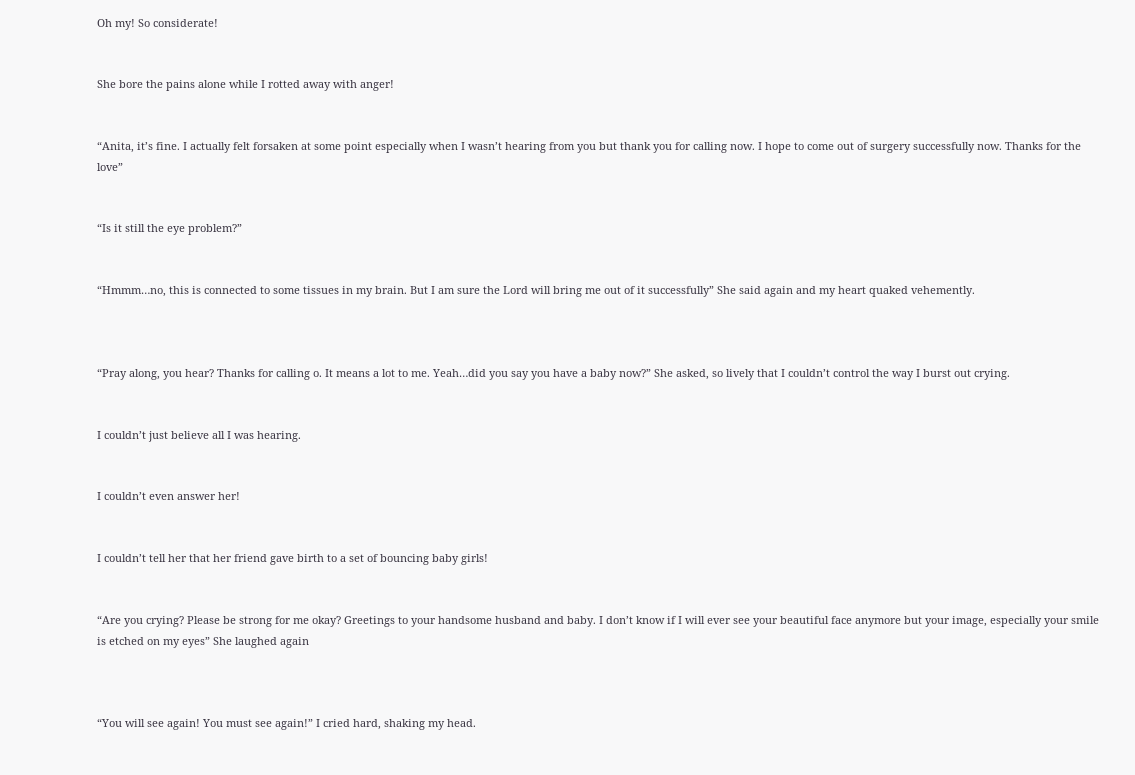Oh my! So considerate!


She bore the pains alone while I rotted away with anger!


“Anita, it’s fine. I actually felt forsaken at some point especially when I wasn’t hearing from you but thank you for calling now. I hope to come out of surgery successfully now. Thanks for the love”


“Is it still the eye problem?”


“Hmmm…no, this is connected to some tissues in my brain. But I am sure the Lord will bring me out of it successfully” She said again and my heart quaked vehemently.



“Pray along, you hear? Thanks for calling o. It means a lot to me. Yeah…did you say you have a baby now?” She asked, so lively that I couldn’t control the way I burst out crying.


I couldn’t just believe all I was hearing.


I couldn’t even answer her!


I couldn’t tell her that her friend gave birth to a set of bouncing baby girls!


“Are you crying? Please be strong for me okay? Greetings to your handsome husband and baby. I don’t know if I will ever see your beautiful face anymore but your image, especially your smile is etched on my eyes” She laughed again



“You will see again! You must see again!” I cried hard, shaking my head.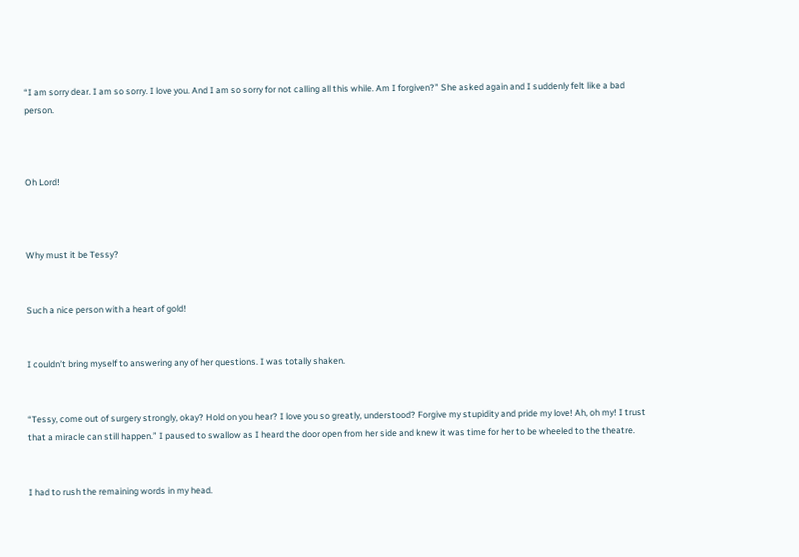“I am sorry dear. I am so sorry. I love you. And I am so sorry for not calling all this while. Am I forgiven?” She asked again and I suddenly felt like a bad person.



Oh Lord!



Why must it be Tessy?


Such a nice person with a heart of gold!


I couldn’t bring myself to answering any of her questions. I was totally shaken.


“Tessy, come out of surgery strongly, okay? Hold on you hear? I love you so greatly, understood? Forgive my stupidity and pride my love! Ah, oh my! I trust that a miracle can still happen.” I paused to swallow as I heard the door open from her side and knew it was time for her to be wheeled to the theatre.


I had to rush the remaining words in my head.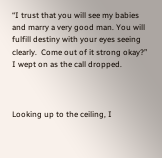“I trust that you will see my babies and marry a very good man. You will fulfill destiny with your eyes seeing clearly.  Come out of it strong okay?” I wept on as the call dropped.



Looking up to the ceiling, I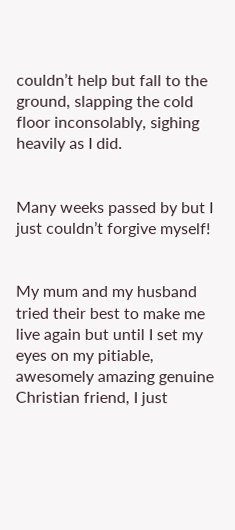couldn’t help but fall to the ground, slapping the cold floor inconsolably, sighing heavily as I did.


Many weeks passed by but I just couldn’t forgive myself!


My mum and my husband tried their best to make me live again but until I set my eyes on my pitiable, awesomely amazing genuine Christian friend, I just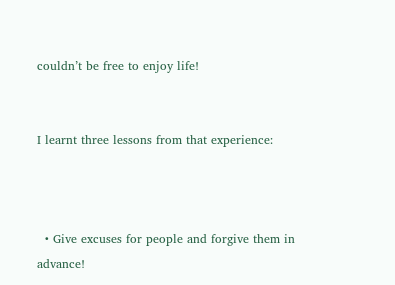couldn’t be free to enjoy life!


I learnt three lessons from that experience:



  • Give excuses for people and forgive them in advance!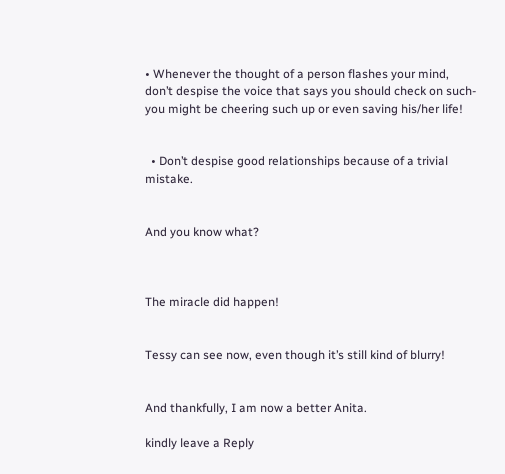• Whenever the thought of a person flashes your mind, don’t despise the voice that says you should check on such- you might be cheering such up or even saving his/her life!


  • Don’t despise good relationships because of a trivial mistake.


And you know what?



The miracle did happen!


Tessy can see now, even though it’s still kind of blurry!


And thankfully, I am now a better Anita.

kindly leave a Reply